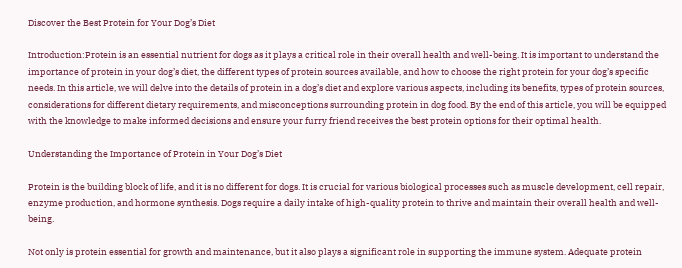Discover the Best Protein for Your Dog’s Diet

Introduction:Protein is an essential nutrient for dogs as it plays a critical role in their overall health and well-being. It is important to understand the importance of protein in your dog’s diet, the different types of protein sources available, and how to choose the right protein for your dog’s specific needs. In this article, we will delve into the details of protein in a dog’s diet and explore various aspects, including its benefits, types of protein sources, considerations for different dietary requirements, and misconceptions surrounding protein in dog food. By the end of this article, you will be equipped with the knowledge to make informed decisions and ensure your furry friend receives the best protein options for their optimal health.

Understanding the Importance of Protein in Your Dog’s Diet

Protein is the building block of life, and it is no different for dogs. It is crucial for various biological processes such as muscle development, cell repair, enzyme production, and hormone synthesis. Dogs require a daily intake of high-quality protein to thrive and maintain their overall health and well-being.

Not only is protein essential for growth and maintenance, but it also plays a significant role in supporting the immune system. Adequate protein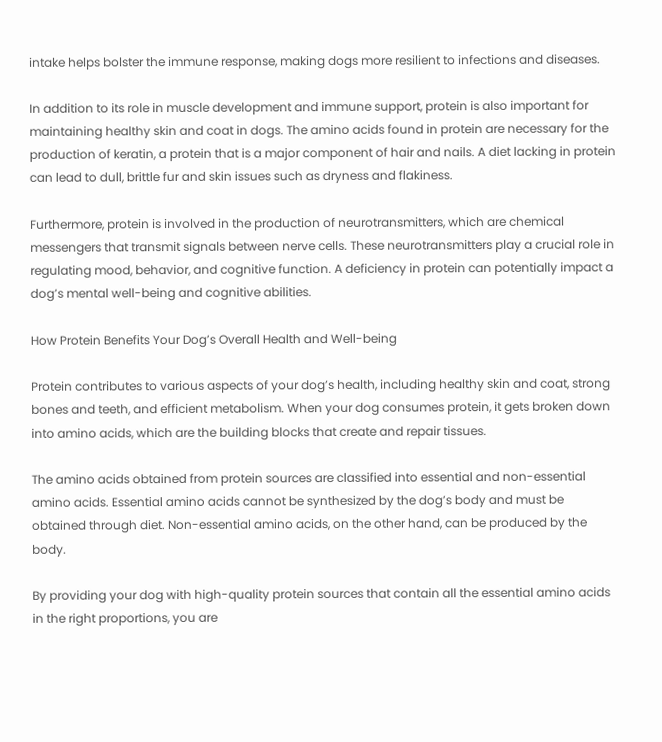intake helps bolster the immune response, making dogs more resilient to infections and diseases.

In addition to its role in muscle development and immune support, protein is also important for maintaining healthy skin and coat in dogs. The amino acids found in protein are necessary for the production of keratin, a protein that is a major component of hair and nails. A diet lacking in protein can lead to dull, brittle fur and skin issues such as dryness and flakiness.

Furthermore, protein is involved in the production of neurotransmitters, which are chemical messengers that transmit signals between nerve cells. These neurotransmitters play a crucial role in regulating mood, behavior, and cognitive function. A deficiency in protein can potentially impact a dog’s mental well-being and cognitive abilities.

How Protein Benefits Your Dog’s Overall Health and Well-being

Protein contributes to various aspects of your dog’s health, including healthy skin and coat, strong bones and teeth, and efficient metabolism. When your dog consumes protein, it gets broken down into amino acids, which are the building blocks that create and repair tissues.

The amino acids obtained from protein sources are classified into essential and non-essential amino acids. Essential amino acids cannot be synthesized by the dog’s body and must be obtained through diet. Non-essential amino acids, on the other hand, can be produced by the body.

By providing your dog with high-quality protein sources that contain all the essential amino acids in the right proportions, you are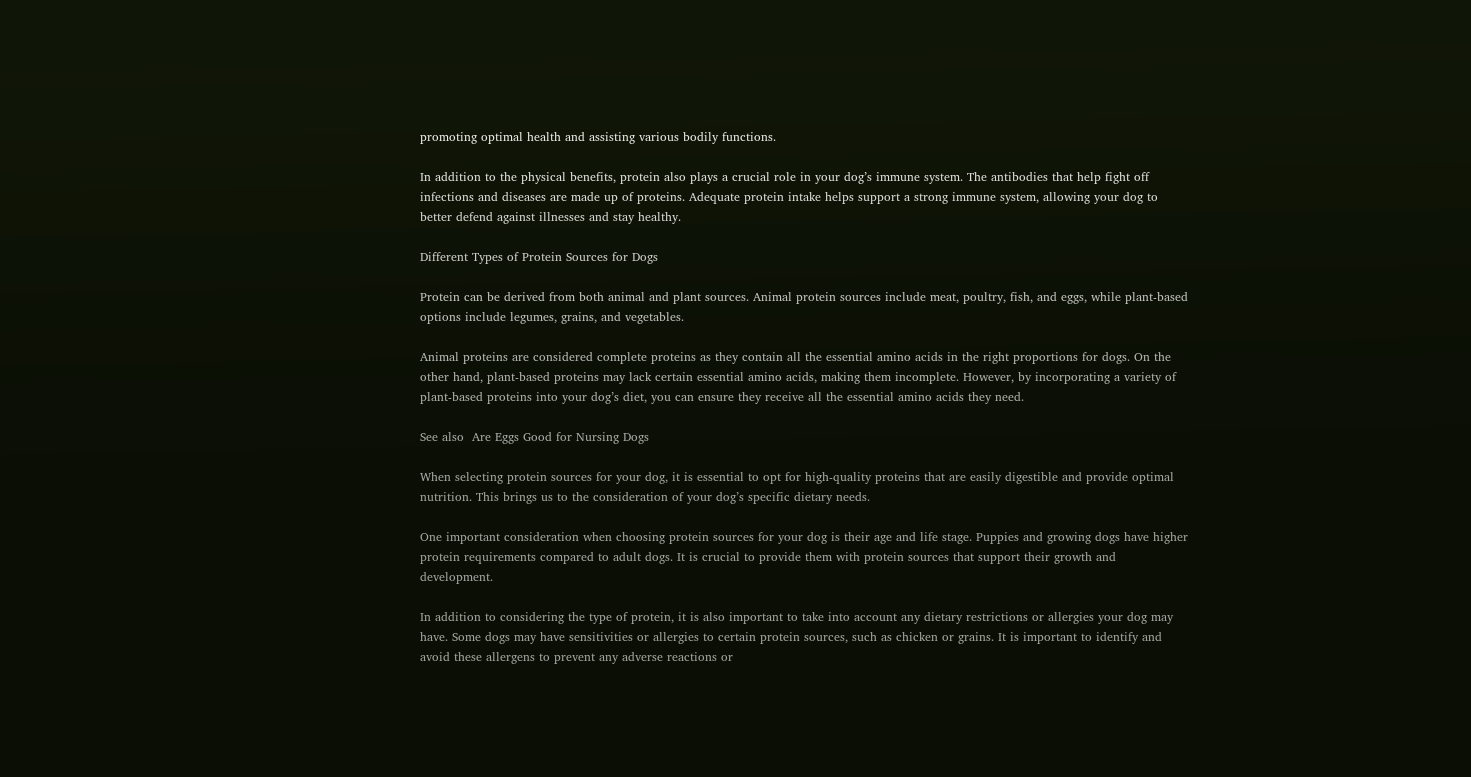promoting optimal health and assisting various bodily functions.

In addition to the physical benefits, protein also plays a crucial role in your dog’s immune system. The antibodies that help fight off infections and diseases are made up of proteins. Adequate protein intake helps support a strong immune system, allowing your dog to better defend against illnesses and stay healthy.

Different Types of Protein Sources for Dogs

Protein can be derived from both animal and plant sources. Animal protein sources include meat, poultry, fish, and eggs, while plant-based options include legumes, grains, and vegetables.

Animal proteins are considered complete proteins as they contain all the essential amino acids in the right proportions for dogs. On the other hand, plant-based proteins may lack certain essential amino acids, making them incomplete. However, by incorporating a variety of plant-based proteins into your dog’s diet, you can ensure they receive all the essential amino acids they need.

See also  Are Eggs Good for Nursing Dogs

When selecting protein sources for your dog, it is essential to opt for high-quality proteins that are easily digestible and provide optimal nutrition. This brings us to the consideration of your dog’s specific dietary needs.

One important consideration when choosing protein sources for your dog is their age and life stage. Puppies and growing dogs have higher protein requirements compared to adult dogs. It is crucial to provide them with protein sources that support their growth and development.

In addition to considering the type of protein, it is also important to take into account any dietary restrictions or allergies your dog may have. Some dogs may have sensitivities or allergies to certain protein sources, such as chicken or grains. It is important to identify and avoid these allergens to prevent any adverse reactions or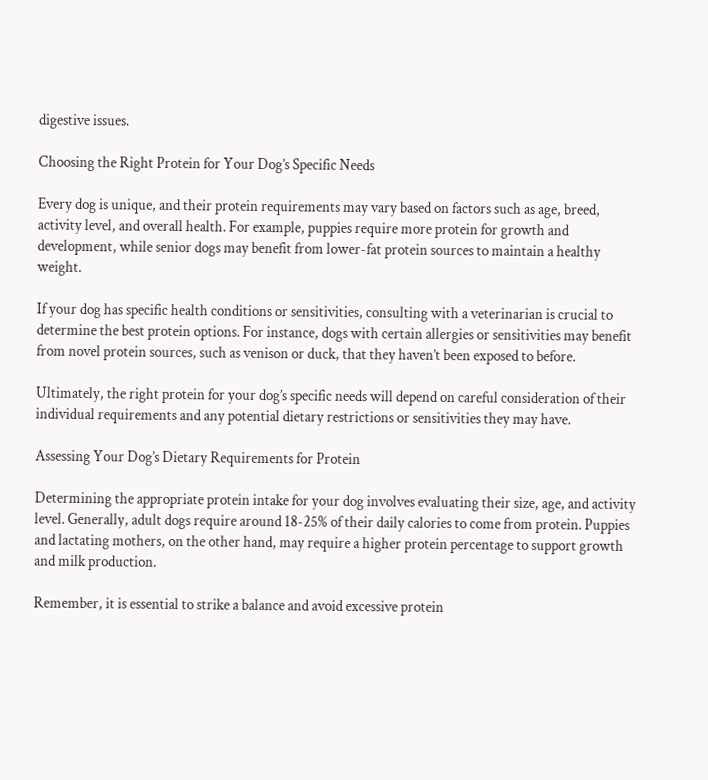digestive issues.

Choosing the Right Protein for Your Dog’s Specific Needs

Every dog is unique, and their protein requirements may vary based on factors such as age, breed, activity level, and overall health. For example, puppies require more protein for growth and development, while senior dogs may benefit from lower-fat protein sources to maintain a healthy weight.

If your dog has specific health conditions or sensitivities, consulting with a veterinarian is crucial to determine the best protein options. For instance, dogs with certain allergies or sensitivities may benefit from novel protein sources, such as venison or duck, that they haven’t been exposed to before.

Ultimately, the right protein for your dog’s specific needs will depend on careful consideration of their individual requirements and any potential dietary restrictions or sensitivities they may have.

Assessing Your Dog’s Dietary Requirements for Protein

Determining the appropriate protein intake for your dog involves evaluating their size, age, and activity level. Generally, adult dogs require around 18-25% of their daily calories to come from protein. Puppies and lactating mothers, on the other hand, may require a higher protein percentage to support growth and milk production.

Remember, it is essential to strike a balance and avoid excessive protein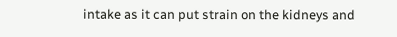intake as it can put strain on the kidneys and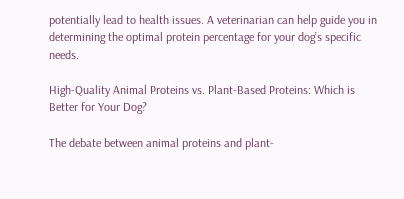potentially lead to health issues. A veterinarian can help guide you in determining the optimal protein percentage for your dog’s specific needs.

High-Quality Animal Proteins vs. Plant-Based Proteins: Which is Better for Your Dog?

The debate between animal proteins and plant-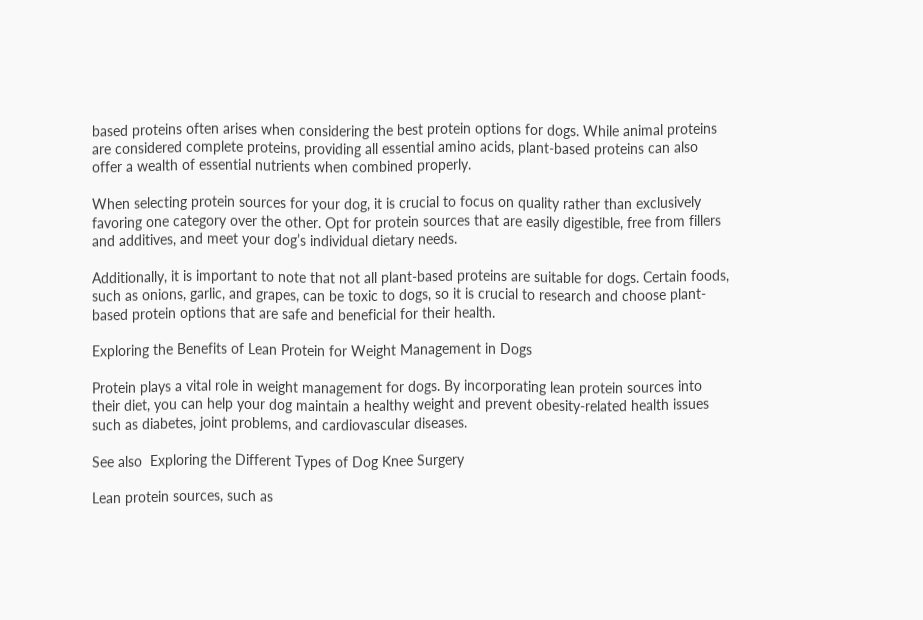based proteins often arises when considering the best protein options for dogs. While animal proteins are considered complete proteins, providing all essential amino acids, plant-based proteins can also offer a wealth of essential nutrients when combined properly.

When selecting protein sources for your dog, it is crucial to focus on quality rather than exclusively favoring one category over the other. Opt for protein sources that are easily digestible, free from fillers and additives, and meet your dog’s individual dietary needs.

Additionally, it is important to note that not all plant-based proteins are suitable for dogs. Certain foods, such as onions, garlic, and grapes, can be toxic to dogs, so it is crucial to research and choose plant-based protein options that are safe and beneficial for their health.

Exploring the Benefits of Lean Protein for Weight Management in Dogs

Protein plays a vital role in weight management for dogs. By incorporating lean protein sources into their diet, you can help your dog maintain a healthy weight and prevent obesity-related health issues such as diabetes, joint problems, and cardiovascular diseases.

See also  Exploring the Different Types of Dog Knee Surgery

Lean protein sources, such as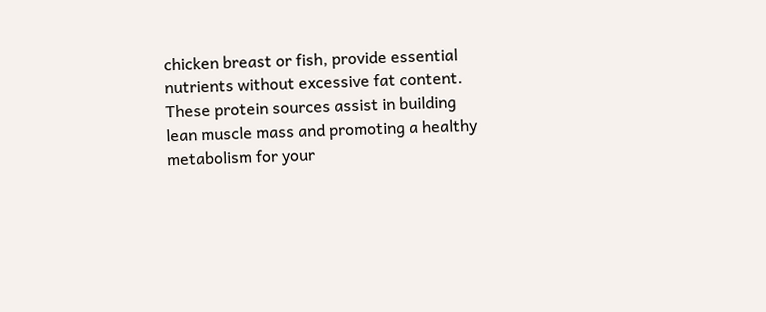chicken breast or fish, provide essential nutrients without excessive fat content. These protein sources assist in building lean muscle mass and promoting a healthy metabolism for your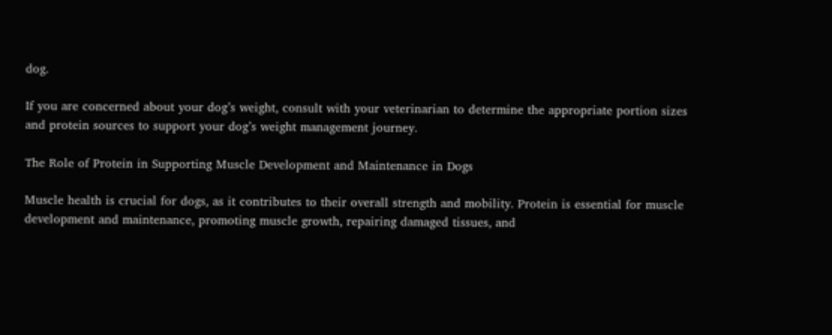dog.

If you are concerned about your dog’s weight, consult with your veterinarian to determine the appropriate portion sizes and protein sources to support your dog’s weight management journey.

The Role of Protein in Supporting Muscle Development and Maintenance in Dogs

Muscle health is crucial for dogs, as it contributes to their overall strength and mobility. Protein is essential for muscle development and maintenance, promoting muscle growth, repairing damaged tissues, and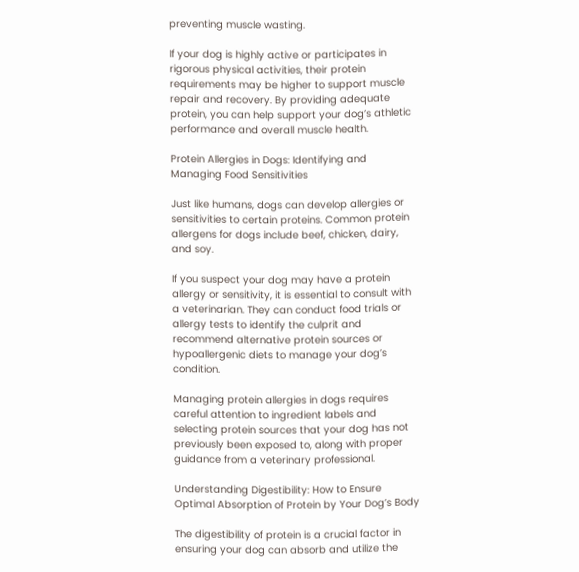preventing muscle wasting.

If your dog is highly active or participates in rigorous physical activities, their protein requirements may be higher to support muscle repair and recovery. By providing adequate protein, you can help support your dog’s athletic performance and overall muscle health.

Protein Allergies in Dogs: Identifying and Managing Food Sensitivities

Just like humans, dogs can develop allergies or sensitivities to certain proteins. Common protein allergens for dogs include beef, chicken, dairy, and soy.

If you suspect your dog may have a protein allergy or sensitivity, it is essential to consult with a veterinarian. They can conduct food trials or allergy tests to identify the culprit and recommend alternative protein sources or hypoallergenic diets to manage your dog’s condition.

Managing protein allergies in dogs requires careful attention to ingredient labels and selecting protein sources that your dog has not previously been exposed to, along with proper guidance from a veterinary professional.

Understanding Digestibility: How to Ensure Optimal Absorption of Protein by Your Dog’s Body

The digestibility of protein is a crucial factor in ensuring your dog can absorb and utilize the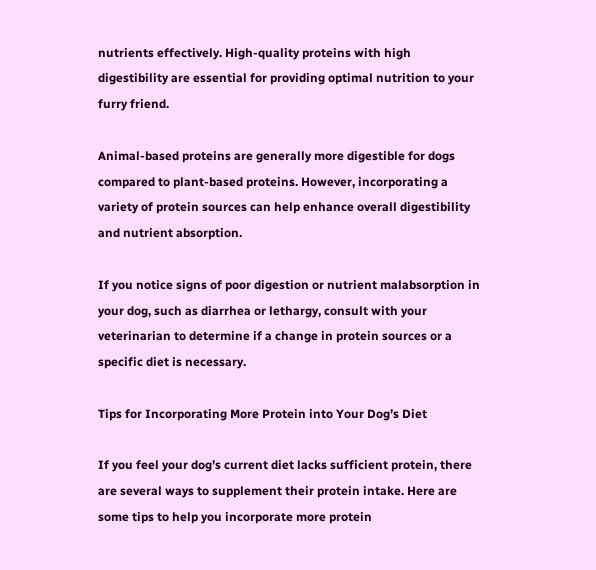nutrients effectively. High-quality proteins with high digestibility are essential for providing optimal nutrition to your furry friend.

Animal-based proteins are generally more digestible for dogs compared to plant-based proteins. However, incorporating a variety of protein sources can help enhance overall digestibility and nutrient absorption.

If you notice signs of poor digestion or nutrient malabsorption in your dog, such as diarrhea or lethargy, consult with your veterinarian to determine if a change in protein sources or a specific diet is necessary.

Tips for Incorporating More Protein into Your Dog’s Diet

If you feel your dog’s current diet lacks sufficient protein, there are several ways to supplement their protein intake. Here are some tips to help you incorporate more protein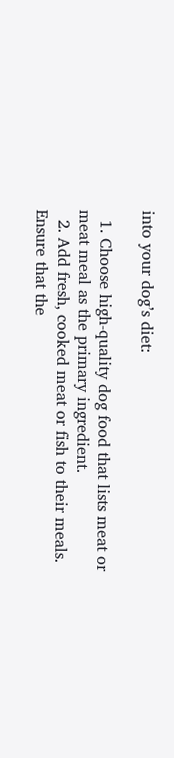into your dog’s diet:

  1. Choose high-quality dog food that lists meat or meat meal as the primary ingredient.
  2. Add fresh, cooked meat or fish to their meals. Ensure that the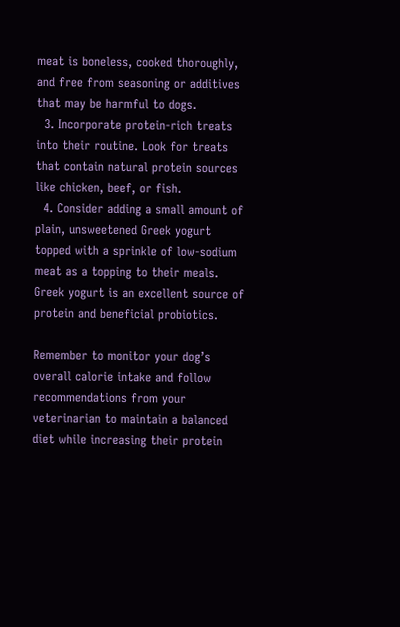meat is boneless, cooked thoroughly, and free from seasoning or additives that may be harmful to dogs.
  3. Incorporate protein-rich treats into their routine. Look for treats that contain natural protein sources like chicken, beef, or fish.
  4. Consider adding a small amount of plain, unsweetened Greek yogurt topped with a sprinkle of low-sodium meat as a topping to their meals. Greek yogurt is an excellent source of protein and beneficial probiotics.

Remember to monitor your dog’s overall calorie intake and follow recommendations from your veterinarian to maintain a balanced diet while increasing their protein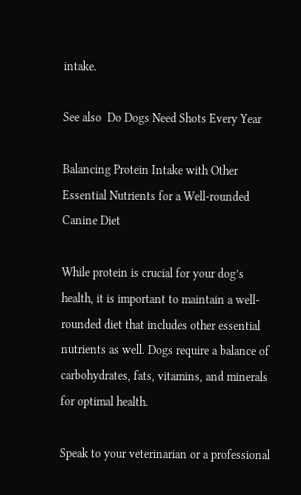intake.

See also  Do Dogs Need Shots Every Year

Balancing Protein Intake with Other Essential Nutrients for a Well-rounded Canine Diet

While protein is crucial for your dog’s health, it is important to maintain a well-rounded diet that includes other essential nutrients as well. Dogs require a balance of carbohydrates, fats, vitamins, and minerals for optimal health.

Speak to your veterinarian or a professional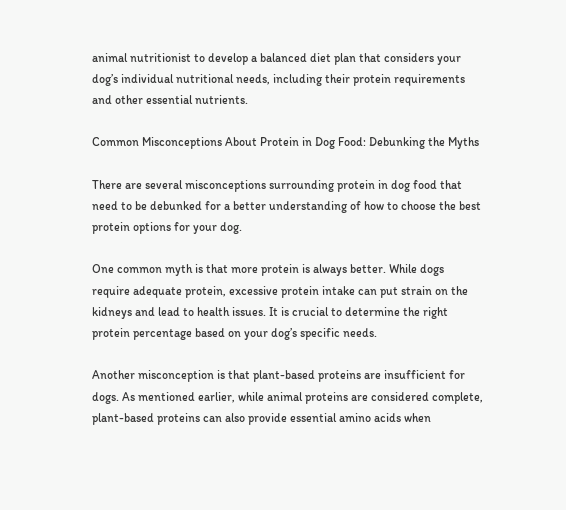animal nutritionist to develop a balanced diet plan that considers your dog’s individual nutritional needs, including their protein requirements and other essential nutrients.

Common Misconceptions About Protein in Dog Food: Debunking the Myths

There are several misconceptions surrounding protein in dog food that need to be debunked for a better understanding of how to choose the best protein options for your dog.

One common myth is that more protein is always better. While dogs require adequate protein, excessive protein intake can put strain on the kidneys and lead to health issues. It is crucial to determine the right protein percentage based on your dog’s specific needs.

Another misconception is that plant-based proteins are insufficient for dogs. As mentioned earlier, while animal proteins are considered complete, plant-based proteins can also provide essential amino acids when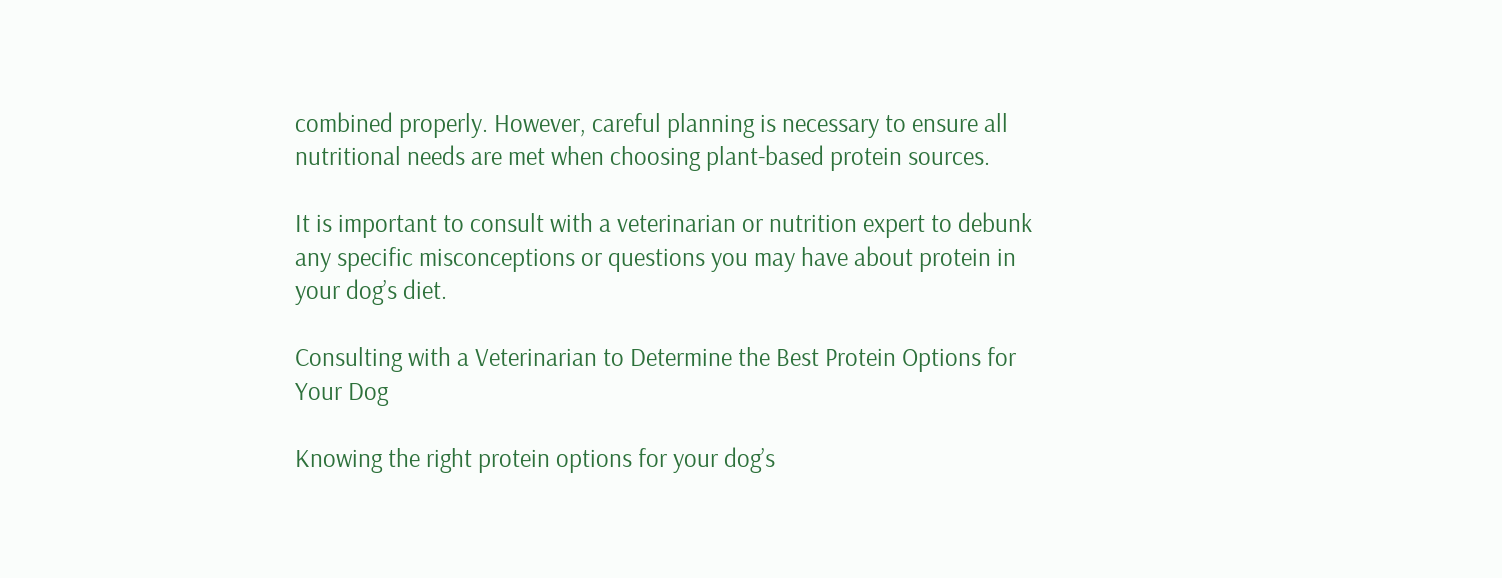combined properly. However, careful planning is necessary to ensure all nutritional needs are met when choosing plant-based protein sources.

It is important to consult with a veterinarian or nutrition expert to debunk any specific misconceptions or questions you may have about protein in your dog’s diet.

Consulting with a Veterinarian to Determine the Best Protein Options for Your Dog

Knowing the right protein options for your dog’s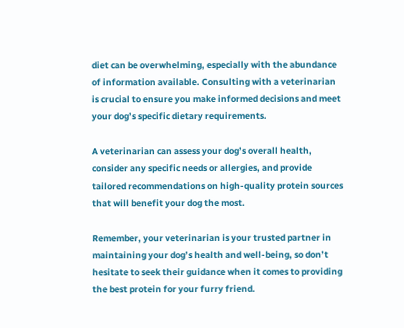diet can be overwhelming, especially with the abundance of information available. Consulting with a veterinarian is crucial to ensure you make informed decisions and meet your dog’s specific dietary requirements.

A veterinarian can assess your dog’s overall health, consider any specific needs or allergies, and provide tailored recommendations on high-quality protein sources that will benefit your dog the most.

Remember, your veterinarian is your trusted partner in maintaining your dog’s health and well-being, so don’t hesitate to seek their guidance when it comes to providing the best protein for your furry friend.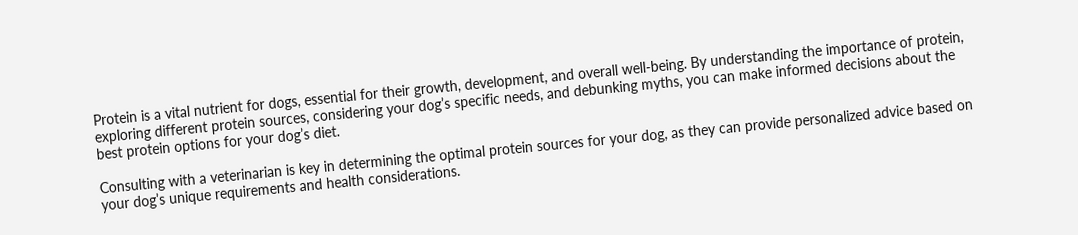Protein is a vital nutrient for dogs, essential for their growth, development, and overall well-being. By understanding the importance of protein, exploring different protein sources, considering your dog’s specific needs, and debunking myths, you can make informed decisions about the best protein options for your dog’s diet.

Consulting with a veterinarian is key in determining the optimal protein sources for your dog, as they can provide personalized advice based on your dog’s unique requirements and health considerations.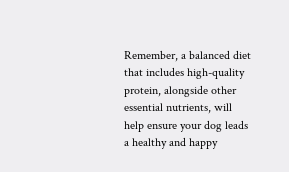Remember, a balanced diet that includes high-quality protein, alongside other essential nutrients, will help ensure your dog leads a healthy and happy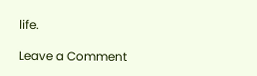life.

Leave a Comment